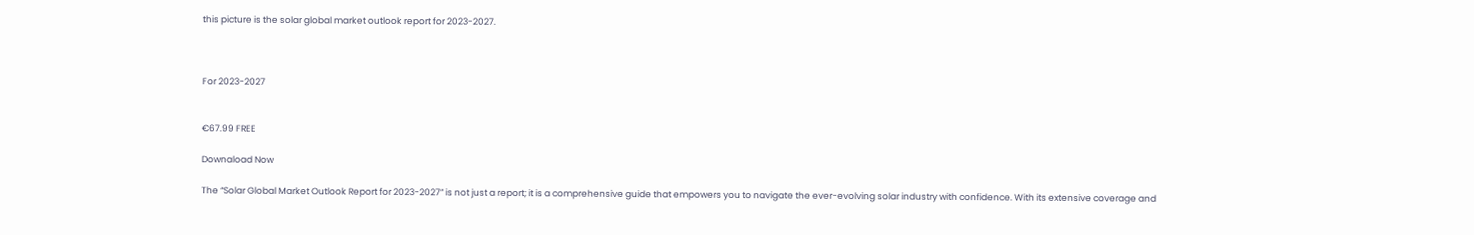this picture is the solar global market outlook report for 2023-2027.



For 2023-2027


€67.99 FREE

Downaload Now

The “Solar Global Market Outlook Report for 2023-2027” is not just a report; it is a comprehensive guide that empowers you to navigate the ever-evolving solar industry with confidence. With its extensive coverage and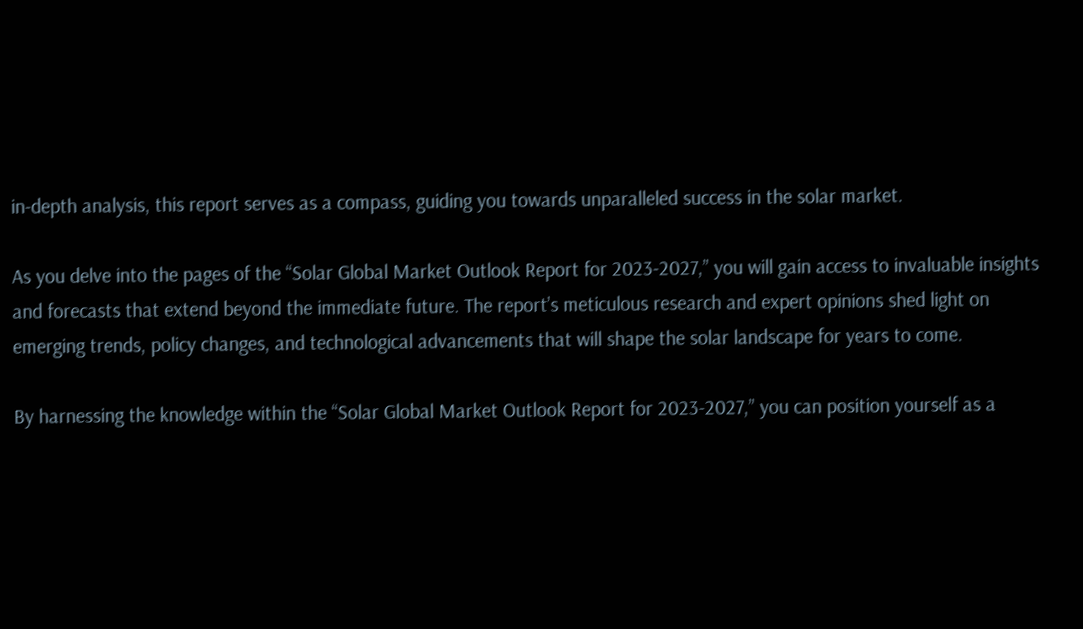in-depth analysis, this report serves as a compass, guiding you towards unparalleled success in the solar market.

As you delve into the pages of the “Solar Global Market Outlook Report for 2023-2027,” you will gain access to invaluable insights and forecasts that extend beyond the immediate future. The report’s meticulous research and expert opinions shed light on emerging trends, policy changes, and technological advancements that will shape the solar landscape for years to come.

By harnessing the knowledge within the “Solar Global Market Outlook Report for 2023-2027,” you can position yourself as a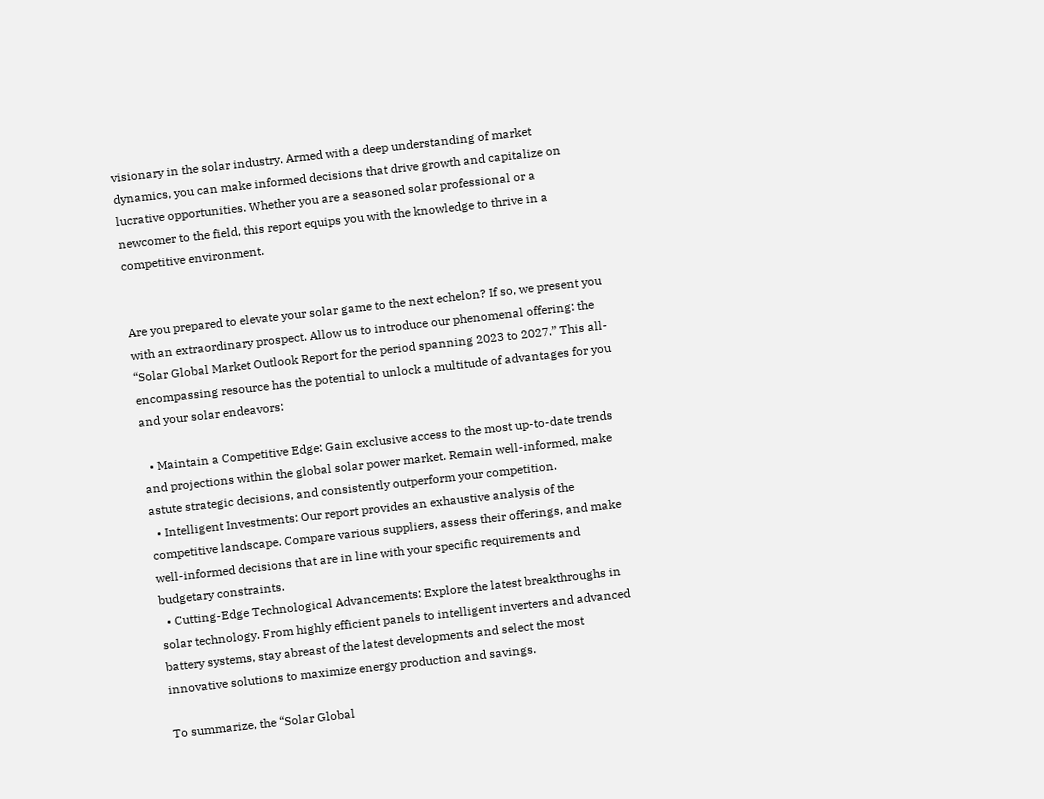visionary in the solar industry. Armed with a deep understanding of market dynamics, you can make informed decisions that drive growth and capitalize on lucrative opportunities. Whether you are a seasoned solar professional or a newcomer to the field, this report equips you with the knowledge to thrive in a competitive environment.


Are you prepared to elevate your solar game to the next echelon? If so, we present you with an extraordinary prospect. Allow us to introduce our phenomenal offering: the “Solar Global Market Outlook Report for the period spanning 2023 to 2027.” This all-encompassing resource has the potential to unlock a multitude of advantages for you and your solar endeavors:

  • Maintain a Competitive Edge: Gain exclusive access to the most up-to-date trends and projections within the global solar power market. Remain well-informed, make astute strategic decisions, and consistently outperform your competition.
  • Intelligent Investments: Our report provides an exhaustive analysis of the competitive landscape. Compare various suppliers, assess their offerings, and make well-informed decisions that are in line with your specific requirements and budgetary constraints.
  • Cutting-Edge Technological Advancements: Explore the latest breakthroughs in solar technology. From highly efficient panels to intelligent inverters and advanced battery systems, stay abreast of the latest developments and select the most innovative solutions to maximize energy production and savings.

To summarize, the “Solar Global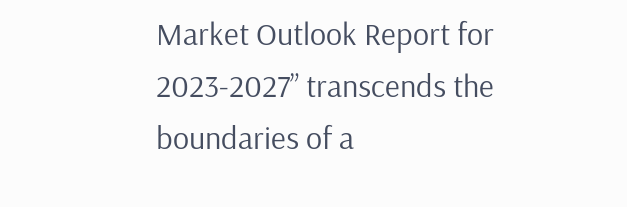Market Outlook Report for 2023-2027” transcends the boundaries of a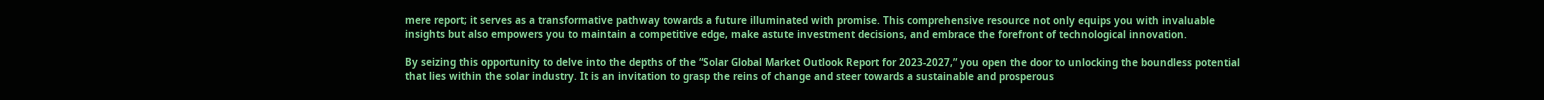mere report; it serves as a transformative pathway towards a future illuminated with promise. This comprehensive resource not only equips you with invaluable insights but also empowers you to maintain a competitive edge, make astute investment decisions, and embrace the forefront of technological innovation.

By seizing this opportunity to delve into the depths of the “Solar Global Market Outlook Report for 2023-2027,” you open the door to unlocking the boundless potential that lies within the solar industry. It is an invitation to grasp the reins of change and steer towards a sustainable and prosperous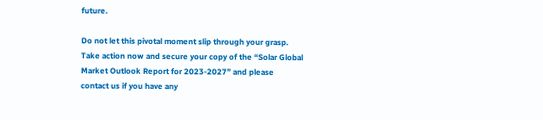future.

Do not let this pivotal moment slip through your grasp. Take action now and secure your copy of the “Solar Global Market Outlook Report for 2023-2027” and please contact us if you have any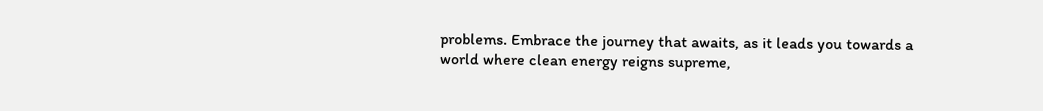problems. Embrace the journey that awaits, as it leads you towards a world where clean energy reigns supreme,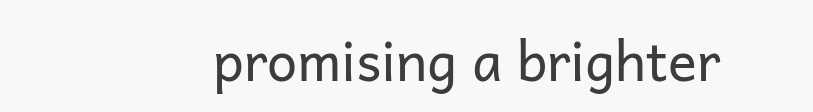promising a brighter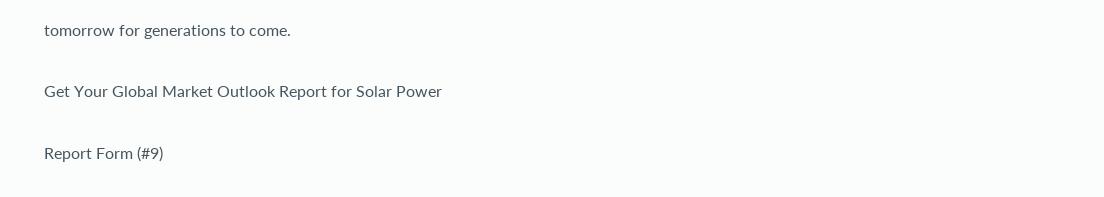tomorrow for generations to come.

Get Your Global Market Outlook Report for Solar Power

Report Form (#9)